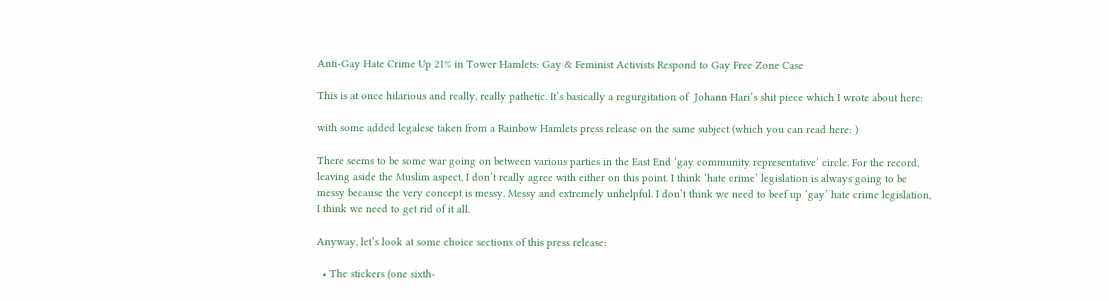Anti-Gay Hate Crime Up 21% in Tower Hamlets: Gay & Feminist Activists Respond to Gay Free Zone Case

This is at once hilarious and really, really pathetic. It’s basically a regurgitation of  Johann Hari’s shit piece which I wrote about here:

with some added legalese taken from a Rainbow Hamlets press release on the same subject (which you can read here: )

There seems to be some war going on between various parties in the East End ‘gay community representative’ circle. For the record, leaving aside the Muslim aspect, I don’t really agree with either on this point. I think ‘hate crime’ legislation is always going to be messy because the very concept is messy. Messy and extremely unhelpful. I don’t think we need to beef up ‘gay’ hate crime legislation, I think we need to get rid of it all.

Anyway, let’s look at some choice sections of this press release:

  • The stickers (one sixth-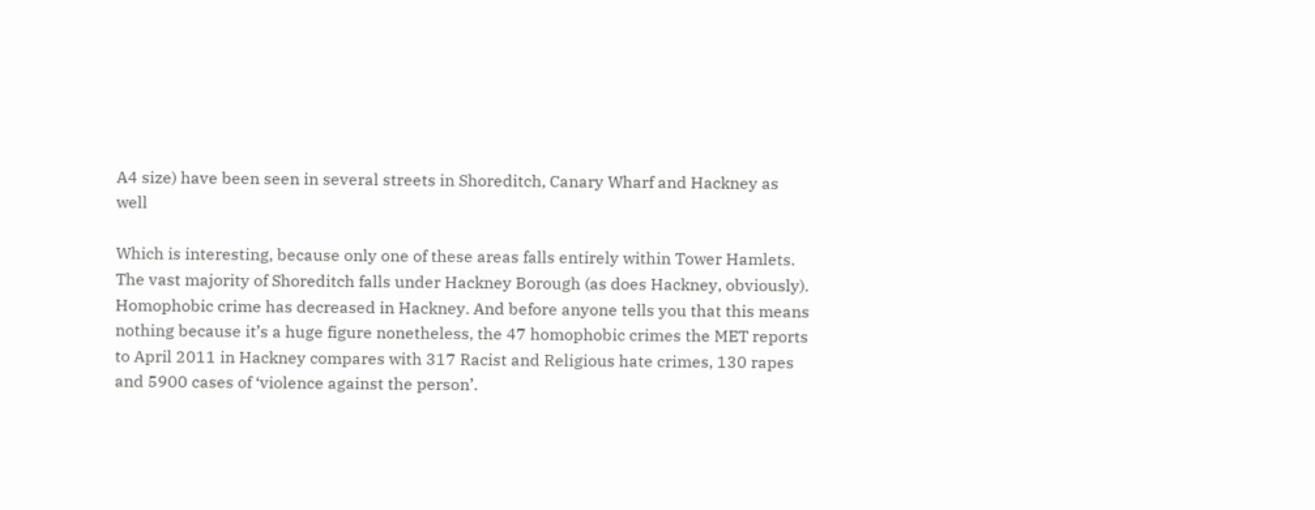A4 size) have been seen in several streets in Shoreditch, Canary Wharf and Hackney as well

Which is interesting, because only one of these areas falls entirely within Tower Hamlets. The vast majority of Shoreditch falls under Hackney Borough (as does Hackney, obviously). Homophobic crime has decreased in Hackney. And before anyone tells you that this means nothing because it’s a huge figure nonetheless, the 47 homophobic crimes the MET reports to April 2011 in Hackney compares with 317 Racist and Religious hate crimes, 130 rapes and 5900 cases of ‘violence against the person’.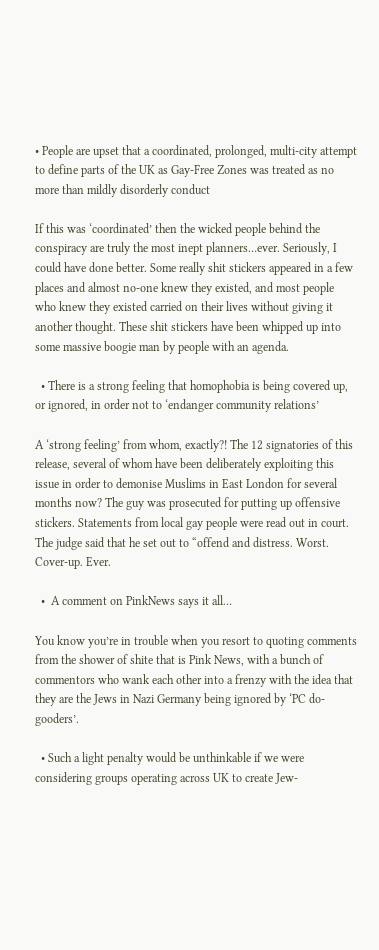• People are upset that a coordinated, prolonged, multi-city attempt to define parts of the UK as Gay-Free Zones was treated as no more than mildly disorderly conduct

If this was ‘coordinated’ then the wicked people behind the conspiracy are truly the most inept planners…ever. Seriously, I could have done better. Some really shit stickers appeared in a few places and almost no-one knew they existed, and most people who knew they existed carried on their lives without giving it another thought. These shit stickers have been whipped up into some massive boogie man by people with an agenda.

  • There is a strong feeling that homophobia is being covered up, or ignored, in order not to ‘endanger community relations’

A ‘strong feeling’ from whom, exactly?! The 12 signatories of this release, several of whom have been deliberately exploiting this issue in order to demonise Muslims in East London for several months now? The guy was prosecuted for putting up offensive stickers. Statements from local gay people were read out in court. The judge said that he set out to “offend and distress. Worst. Cover-up. Ever.

  •  A comment on PinkNews says it all…

You know you’re in trouble when you resort to quoting comments from the shower of shite that is Pink News, with a bunch of commentors who wank each other into a frenzy with the idea that they are the Jews in Nazi Germany being ignored by ‘PC do-gooders’.

  • Such a light penalty would be unthinkable if we were considering groups operating across UK to create Jew-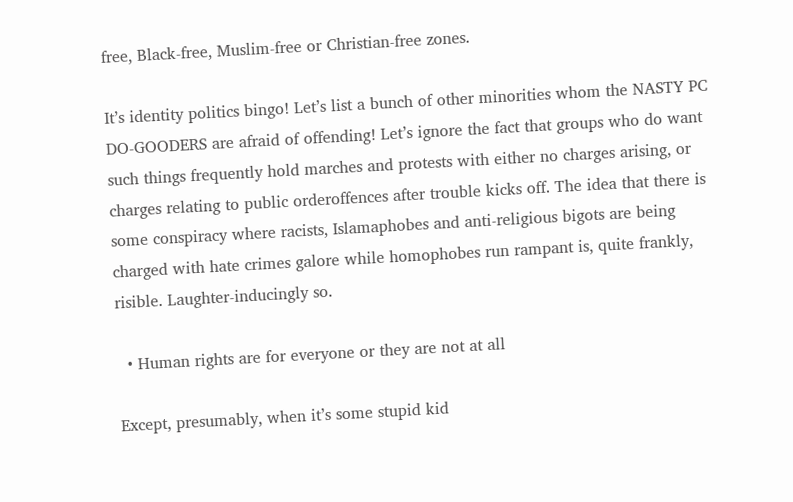free, Black-free, Muslim-free or Christian-free zones.

It’s identity politics bingo! Let’s list a bunch of other minorities whom the NASTY PC DO-GOODERS are afraid of offending! Let’s ignore the fact that groups who do want such things frequently hold marches and protests with either no charges arising, or charges relating to public orderoffences after trouble kicks off. The idea that there is some conspiracy where racists, Islamaphobes and anti-religious bigots are being charged with hate crimes galore while homophobes run rampant is, quite frankly, risible. Laughter-inducingly so.

  • Human rights are for everyone or they are not at all

Except, presumably, when it’s some stupid kid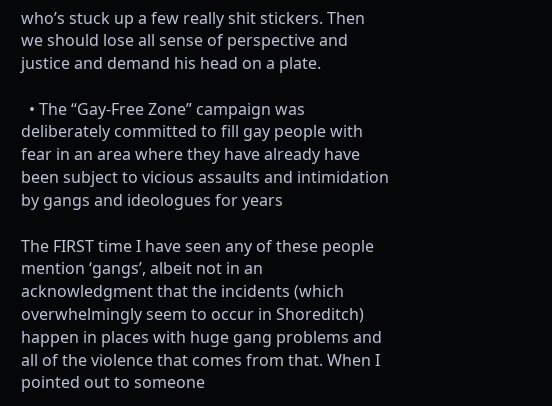who’s stuck up a few really shit stickers. Then we should lose all sense of perspective and justice and demand his head on a plate.

  • The “Gay-Free Zone” campaign was deliberately committed to fill gay people with fear in an area where they have already have been subject to vicious assaults and intimidation by gangs and ideologues for years

The FIRST time I have seen any of these people mention ‘gangs’, albeit not in an acknowledgment that the incidents (which overwhelmingly seem to occur in Shoreditch) happen in places with huge gang problems and all of the violence that comes from that. When I pointed out to someone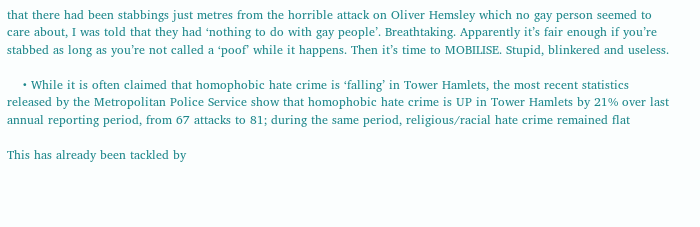that there had been stabbings just metres from the horrible attack on Oliver Hemsley which no gay person seemed to care about, I was told that they had ‘nothing to do with gay people’. Breathtaking. Apparently it’s fair enough if you’re stabbed as long as you’re not called a ‘poof’ while it happens. Then it’s time to MOBILISE. Stupid, blinkered and useless.

    • While it is often claimed that homophobic hate crime is ‘falling’ in Tower Hamlets, the most recent statistics released by the Metropolitan Police Service show that homophobic hate crime is UP in Tower Hamlets by 21% over last annual reporting period, from 67 attacks to 81; during the same period, religious/racial hate crime remained flat

This has already been tackled by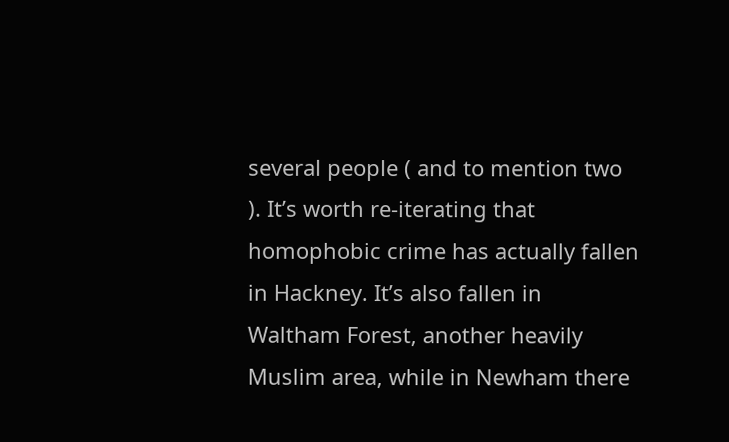several people ( and to mention two ). It’s worth re-iterating that homophobic crime has actually fallen in Hackney. It’s also fallen in Waltham Forest, another heavily Muslim area, while in Newham there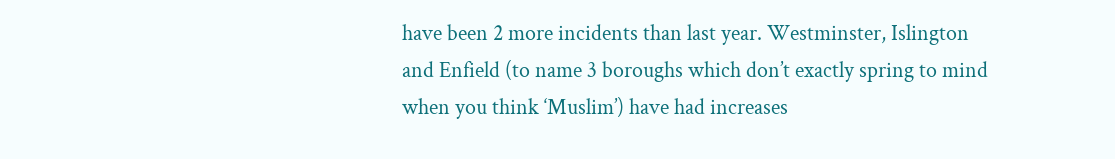have been 2 more incidents than last year. Westminster, Islington and Enfield (to name 3 boroughs which don’t exactly spring to mind when you think ‘Muslim’) have had increases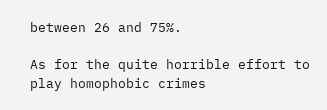between 26 and 75%.

As for the quite horrible effort to play homophobic crimes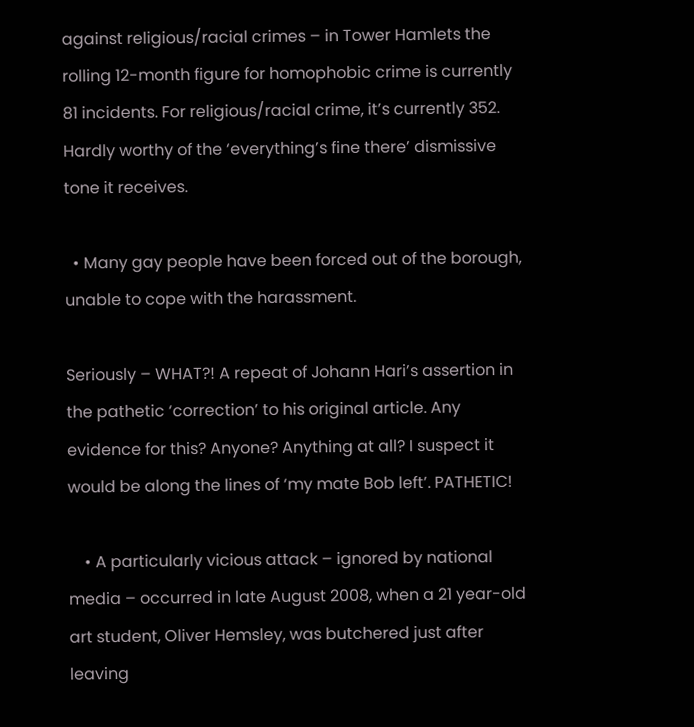against religious/racial crimes – in Tower Hamlets the rolling 12-month figure for homophobic crime is currently 81 incidents. For religious/racial crime, it’s currently 352. Hardly worthy of the ‘everything’s fine there’ dismissive tone it receives.

  • Many gay people have been forced out of the borough, unable to cope with the harassment.

Seriously – WHAT?! A repeat of Johann Hari’s assertion in the pathetic ‘correction’ to his original article. Any evidence for this? Anyone? Anything at all? I suspect it would be along the lines of ‘my mate Bob left’. PATHETIC!

    • A particularly vicious attack – ignored by national media – occurred in late August 2008, when a 21 year-old art student, Oliver Hemsley, was butchered just after leaving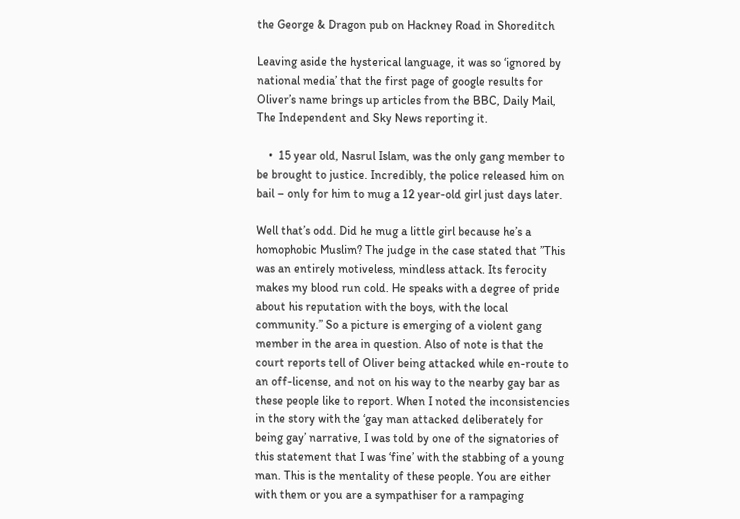the George & Dragon pub on Hackney Road in Shoreditch

Leaving aside the hysterical language, it was so ‘ignored by national media’ that the first page of google results for Oliver’s name brings up articles from the BBC, Daily Mail, The Independent and Sky News reporting it.

    •  15 year old, Nasrul Islam, was the only gang member to be brought to justice. Incredibly, the police released him on bail – only for him to mug a 12 year-old girl just days later.

Well that’s odd. Did he mug a little girl because he’s a homophobic Muslim? The judge in the case stated that ”This was an entirely motiveless, mindless attack. Its ferocity makes my blood run cold. He speaks with a degree of pride about his reputation with the boys, with the local community.” So a picture is emerging of a violent gang member in the area in question. Also of note is that the court reports tell of Oliver being attacked while en-route to an off-license, and not on his way to the nearby gay bar as these people like to report. When I noted the inconsistencies in the story with the ‘gay man attacked deliberately for being gay’ narrative, I was told by one of the signatories of this statement that I was ‘fine’ with the stabbing of a young man. This is the mentality of these people. You are either with them or you are a sympathiser for a rampaging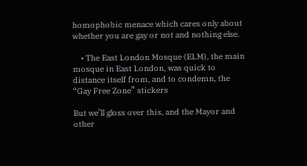homophobic menace which cares only about whether you are gay or not and nothing else.

    • The East London Mosque (ELM), the main mosque in East London, was quick to distance itself from, and to condemn, the “Gay Free Zone” stickers

But we’ll gloss over this, and the Mayor and other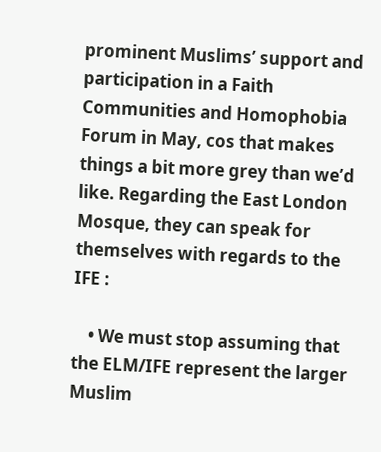prominent Muslims’ support and participation in a Faith Communities and Homophobia Forum in May, cos that makes things a bit more grey than we’d like. Regarding the East London Mosque, they can speak for themselves with regards to the IFE :

    • We must stop assuming that the ELM/IFE represent the larger Muslim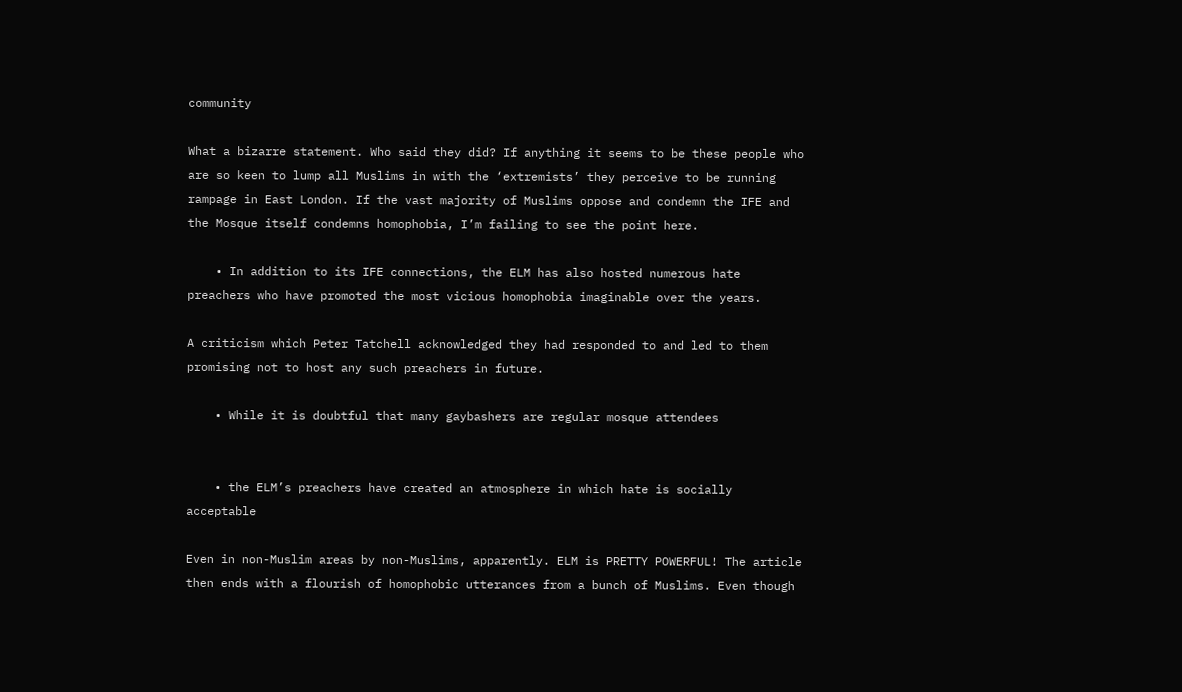community

What a bizarre statement. Who said they did? If anything it seems to be these people who are so keen to lump all Muslims in with the ‘extremists’ they perceive to be running rampage in East London. If the vast majority of Muslims oppose and condemn the IFE and the Mosque itself condemns homophobia, I’m failing to see the point here.

    • In addition to its IFE connections, the ELM has also hosted numerous hate preachers who have promoted the most vicious homophobia imaginable over the years.

A criticism which Peter Tatchell acknowledged they had responded to and led to them promising not to host any such preachers in future.

    • While it is doubtful that many gaybashers are regular mosque attendees


    • the ELM’s preachers have created an atmosphere in which hate is socially acceptable

Even in non-Muslim areas by non-Muslims, apparently. ELM is PRETTY POWERFUL! The article then ends with a flourish of homophobic utterances from a bunch of Muslims. Even though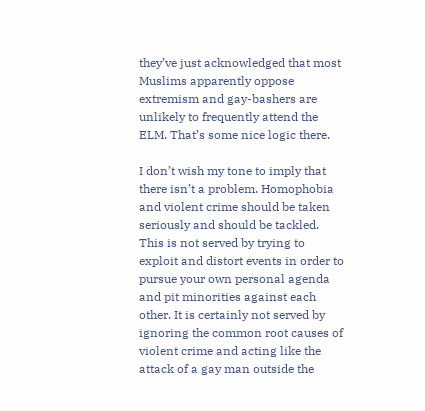they’ve just acknowledged that most Muslims apparently oppose extremism and gay-bashers are unlikely to frequently attend the ELM. That’s some nice logic there.

I don’t wish my tone to imply that there isn’t a problem. Homophobia and violent crime should be taken seriously and should be tackled. This is not served by trying to exploit and distort events in order to pursue your own personal agenda and pit minorities against each other. It is certainly not served by ignoring the common root causes of violent crime and acting like the attack of a gay man outside the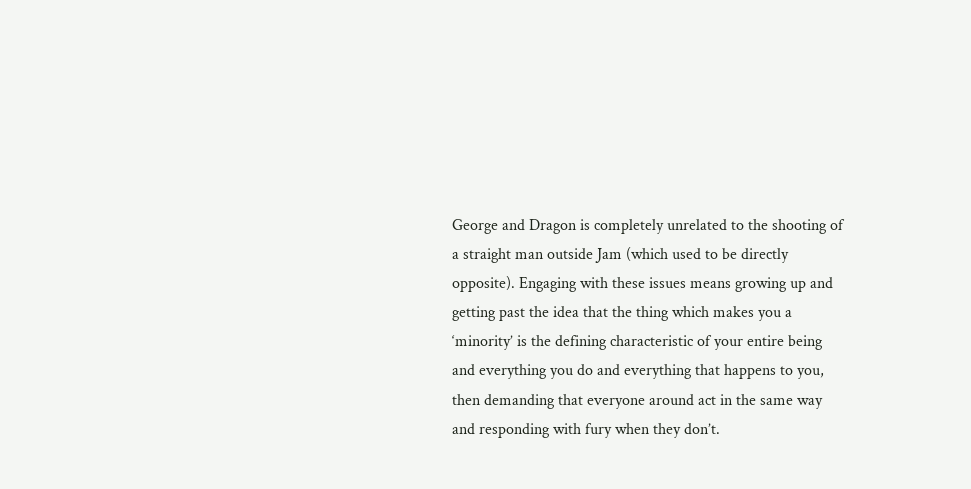George and Dragon is completely unrelated to the shooting of a straight man outside Jam (which used to be directly opposite). Engaging with these issues means growing up and getting past the idea that the thing which makes you a ‘minority’ is the defining characteristic of your entire being and everything you do and everything that happens to you, then demanding that everyone around act in the same way and responding with fury when they don’t.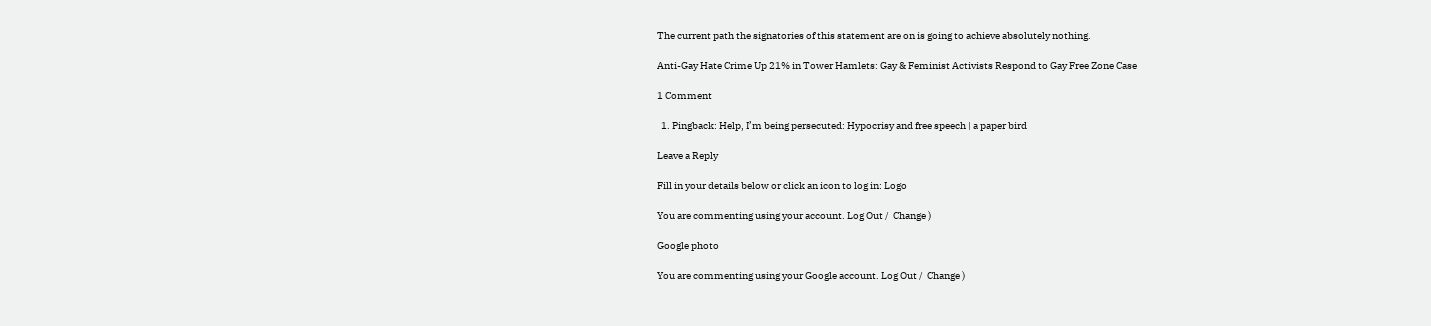The current path the signatories of this statement are on is going to achieve absolutely nothing.

Anti-Gay Hate Crime Up 21% in Tower Hamlets: Gay & Feminist Activists Respond to Gay Free Zone Case

1 Comment

  1. Pingback: Help, I’m being persecuted: Hypocrisy and free speech | a paper bird

Leave a Reply

Fill in your details below or click an icon to log in: Logo

You are commenting using your account. Log Out /  Change )

Google photo

You are commenting using your Google account. Log Out /  Change )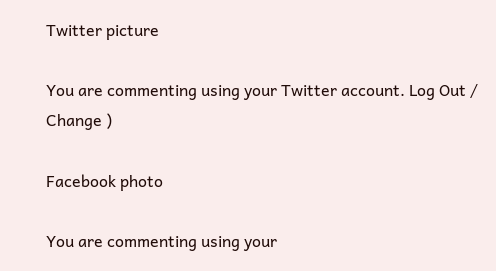Twitter picture

You are commenting using your Twitter account. Log Out /  Change )

Facebook photo

You are commenting using your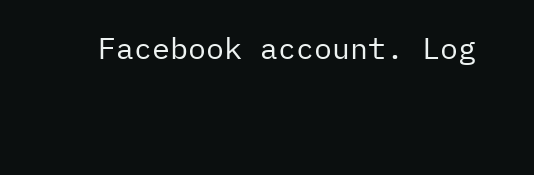Facebook account. Log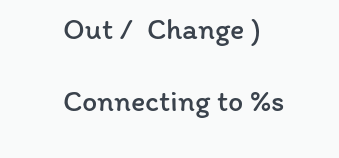Out /  Change )

Connecting to %s